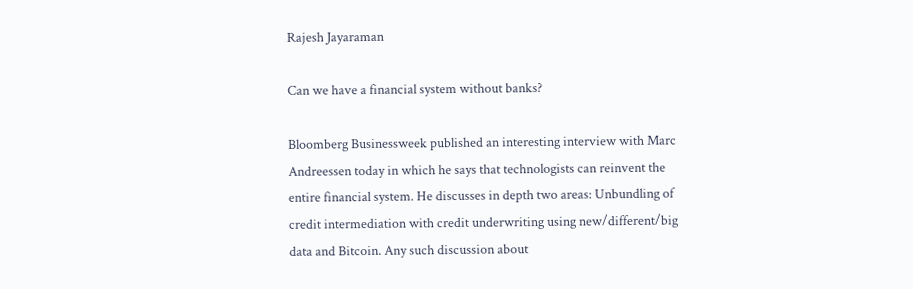Rajesh Jayaraman

Can we have a financial system without banks?

Bloomberg Businessweek published an interesting interview with Marc Andreessen today in which he says that technologists can reinvent the entire financial system. He discusses in depth two areas: Unbundling of credit intermediation with credit underwriting using new/different/big data and Bitcoin. Any such discussion about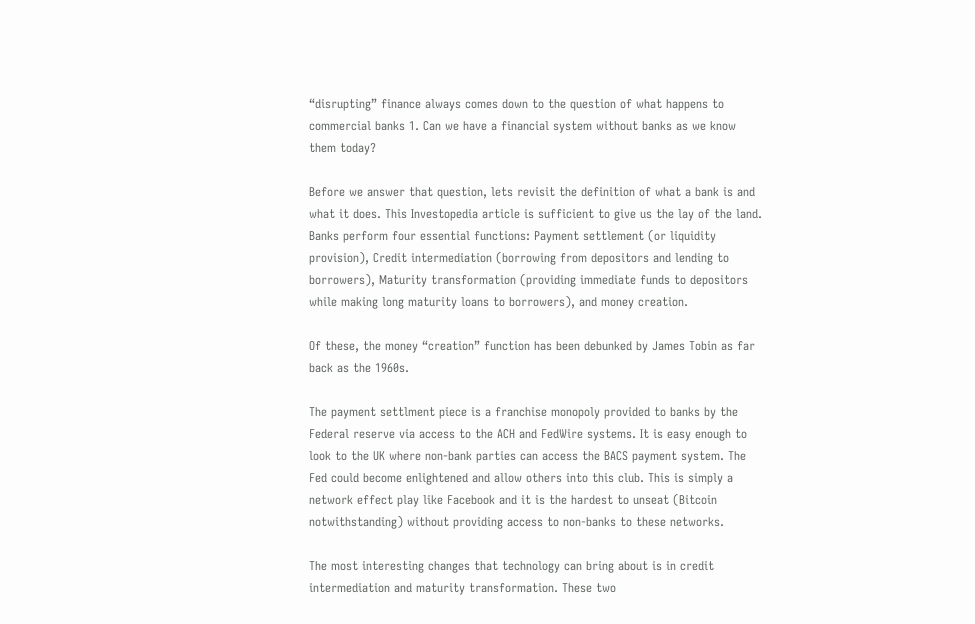“disrupting” finance always comes down to the question of what happens to commercial banks 1. Can we have a financial system without banks as we know them today?

Before we answer that question, lets revisit the definition of what a bank is and what it does. This Investopedia article is sufficient to give us the lay of the land. Banks perform four essential functions: Payment settlement (or liquidity provision), Credit intermediation (borrowing from depositors and lending to borrowers), Maturity transformation (providing immediate funds to depositors while making long maturity loans to borrowers), and money creation.

Of these, the money “creation” function has been debunked by James Tobin as far back as the 1960s.

The payment settlment piece is a franchise monopoly provided to banks by the Federal reserve via access to the ACH and FedWire systems. It is easy enough to look to the UK where non-bank parties can access the BACS payment system. The Fed could become enlightened and allow others into this club. This is simply a network effect play like Facebook and it is the hardest to unseat (Bitcoin notwithstanding) without providing access to non-banks to these networks.

The most interesting changes that technology can bring about is in credit intermediation and maturity transformation. These two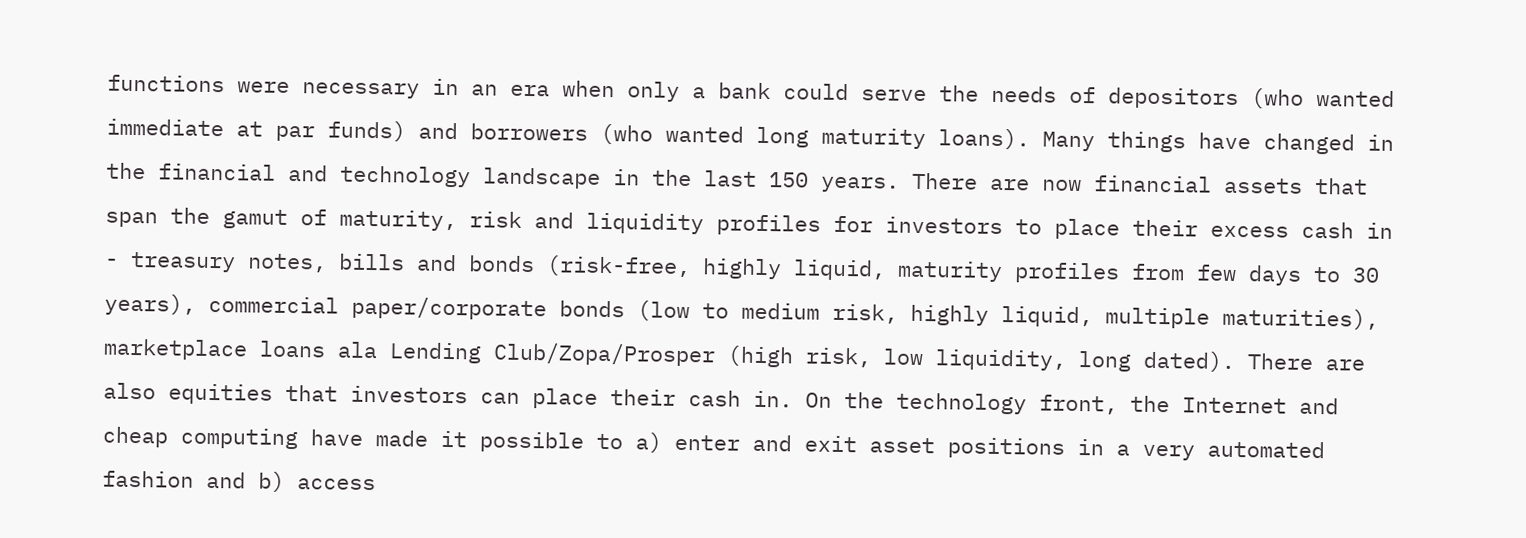functions were necessary in an era when only a bank could serve the needs of depositors (who wanted immediate at par funds) and borrowers (who wanted long maturity loans). Many things have changed in the financial and technology landscape in the last 150 years. There are now financial assets that span the gamut of maturity, risk and liquidity profiles for investors to place their excess cash in - treasury notes, bills and bonds (risk-free, highly liquid, maturity profiles from few days to 30 years), commercial paper/corporate bonds (low to medium risk, highly liquid, multiple maturities), marketplace loans ala Lending Club/Zopa/Prosper (high risk, low liquidity, long dated). There are also equities that investors can place their cash in. On the technology front, the Internet and cheap computing have made it possible to a) enter and exit asset positions in a very automated fashion and b) access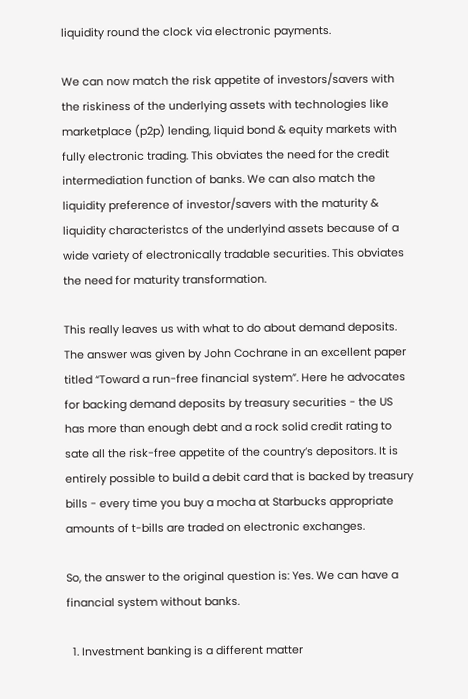liquidity round the clock via electronic payments.

We can now match the risk appetite of investors/savers with the riskiness of the underlying assets with technologies like marketplace (p2p) lending, liquid bond & equity markets with fully electronic trading. This obviates the need for the credit intermediation function of banks. We can also match the liquidity preference of investor/savers with the maturity & liquidity characteristcs of the underlyind assets because of a wide variety of electronically tradable securities. This obviates the need for maturity transformation.

This really leaves us with what to do about demand deposits. The answer was given by John Cochrane in an excellent paper titled “Toward a run-free financial system”. Here he advocates for backing demand deposits by treasury securities - the US has more than enough debt and a rock solid credit rating to sate all the risk-free appetite of the country’s depositors. It is entirely possible to build a debit card that is backed by treasury bills - every time you buy a mocha at Starbucks appropriate amounts of t-bills are traded on electronic exchanges.

So, the answer to the original question is: Yes. We can have a financial system without banks.

  1. Investment banking is a different matter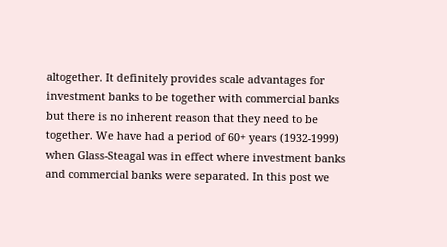altogether. It definitely provides scale advantages for investment banks to be together with commercial banks but there is no inherent reason that they need to be together. We have had a period of 60+ years (1932-1999) when Glass-Steagal was in effect where investment banks and commercial banks were separated. In this post we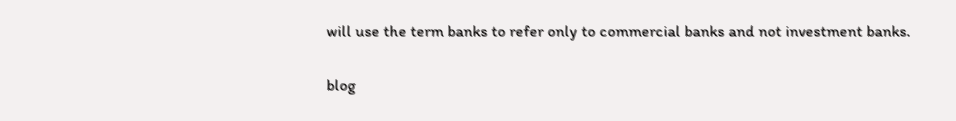will use the term banks to refer only to commercial banks and not investment banks.

blog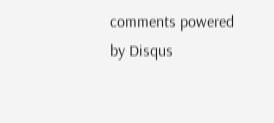comments powered by Disqus